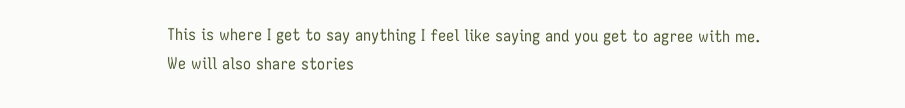This is where I get to say anything I feel like saying and you get to agree with me.
We will also share stories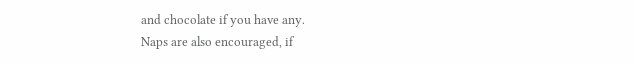and chocolate if you have any.
Naps are also encouraged, if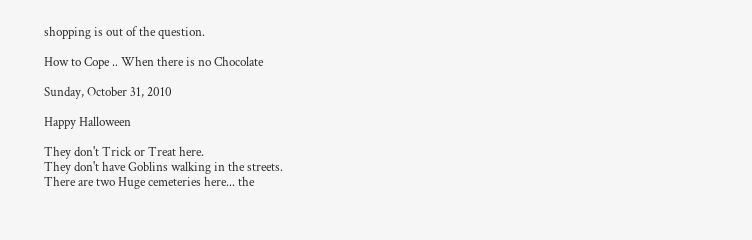shopping is out of the question.

How to Cope .. When there is no Chocolate

Sunday, October 31, 2010

Happy Halloween

They don't Trick or Treat here.
They don't have Goblins walking in the streets.
There are two Huge cemeteries here... the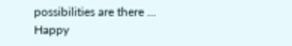possibilities are there ...
Happy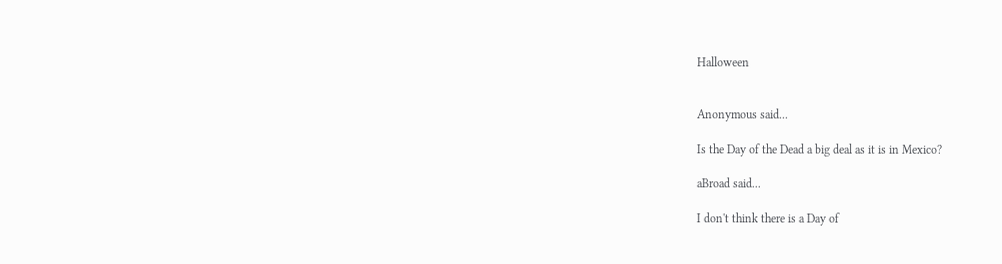Halloween


Anonymous said...

Is the Day of the Dead a big deal as it is in Mexico?

aBroad said...

I don't think there is a Day of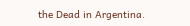the Dead in Argentina.